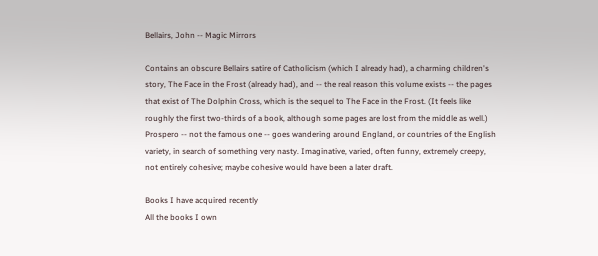Bellairs, John -- Magic Mirrors

Contains an obscure Bellairs satire of Catholicism (which I already had), a charming children's story, The Face in the Frost (already had), and -- the real reason this volume exists -- the pages that exist of The Dolphin Cross, which is the sequel to The Face in the Frost. (It feels like roughly the first two-thirds of a book, although some pages are lost from the middle as well.) Prospero -- not the famous one -- goes wandering around England, or countries of the English variety, in search of something very nasty. Imaginative, varied, often funny, extremely creepy, not entirely cohesive; maybe cohesive would have been a later draft.

Books I have acquired recently
All the books I own